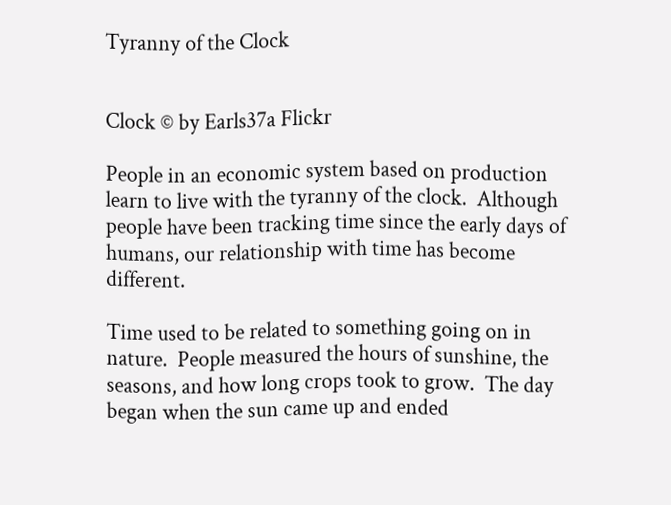Tyranny of the Clock


Clock © by Earls37a Flickr

People in an economic system based on production learn to live with the tyranny of the clock.  Although people have been tracking time since the early days of humans, our relationship with time has become different.

Time used to be related to something going on in nature.  People measured the hours of sunshine, the seasons, and how long crops took to grow.  The day began when the sun came up and ended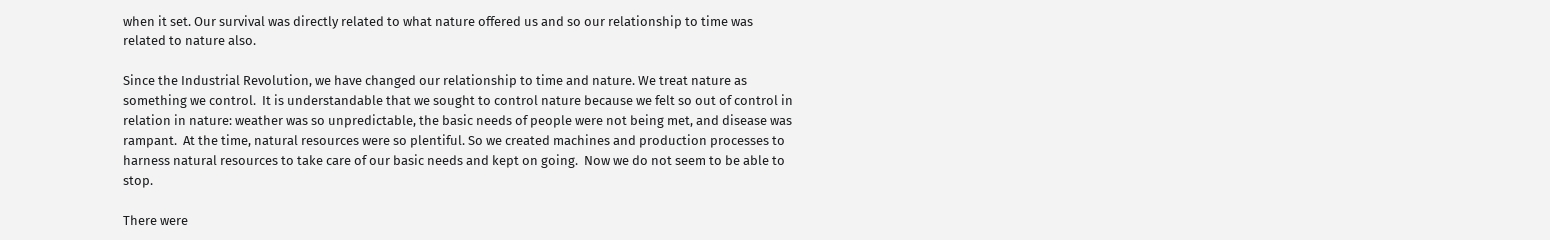when it set. Our survival was directly related to what nature offered us and so our relationship to time was related to nature also.

Since the Industrial Revolution, we have changed our relationship to time and nature. We treat nature as something we control.  It is understandable that we sought to control nature because we felt so out of control in relation in nature: weather was so unpredictable, the basic needs of people were not being met, and disease was rampant.  At the time, natural resources were so plentiful. So we created machines and production processes to harness natural resources to take care of our basic needs and kept on going.  Now we do not seem to be able to stop.

There were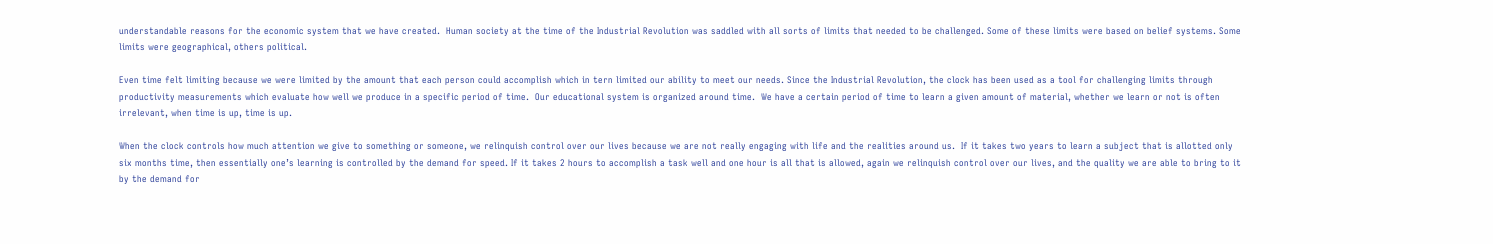understandable reasons for the economic system that we have created.  Human society at the time of the Industrial Revolution was saddled with all sorts of limits that needed to be challenged. Some of these limits were based on belief systems. Some limits were geographical, others political.

Even time felt limiting because we were limited by the amount that each person could accomplish which in tern limited our ability to meet our needs. Since the Industrial Revolution, the clock has been used as a tool for challenging limits through productivity measurements which evaluate how well we produce in a specific period of time.  Our educational system is organized around time.  We have a certain period of time to learn a given amount of material, whether we learn or not is often irrelevant, when time is up, time is up.

When the clock controls how much attention we give to something or someone, we relinquish control over our lives because we are not really engaging with life and the realities around us.  If it takes two years to learn a subject that is allotted only six months time, then essentially one’s learning is controlled by the demand for speed. If it takes 2 hours to accomplish a task well and one hour is all that is allowed, again we relinquish control over our lives, and the quality we are able to bring to it by the demand for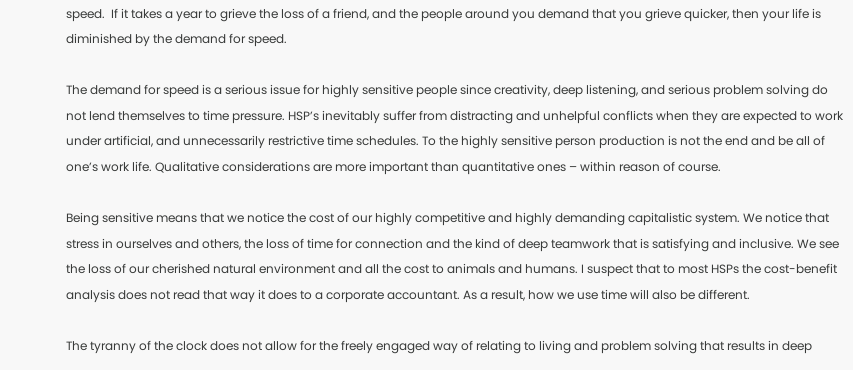speed.  If it takes a year to grieve the loss of a friend, and the people around you demand that you grieve quicker, then your life is diminished by the demand for speed.

The demand for speed is a serious issue for highly sensitive people since creativity, deep listening, and serious problem solving do not lend themselves to time pressure. HSP’s inevitably suffer from distracting and unhelpful conflicts when they are expected to work under artificial, and unnecessarily restrictive time schedules. To the highly sensitive person production is not the end and be all of one’s work life. Qualitative considerations are more important than quantitative ones – within reason of course.

Being sensitive means that we notice the cost of our highly competitive and highly demanding capitalistic system. We notice that stress in ourselves and others, the loss of time for connection and the kind of deep teamwork that is satisfying and inclusive. We see the loss of our cherished natural environment and all the cost to animals and humans. I suspect that to most HSPs the cost-benefit analysis does not read that way it does to a corporate accountant. As a result, how we use time will also be different.

The tyranny of the clock does not allow for the freely engaged way of relating to living and problem solving that results in deep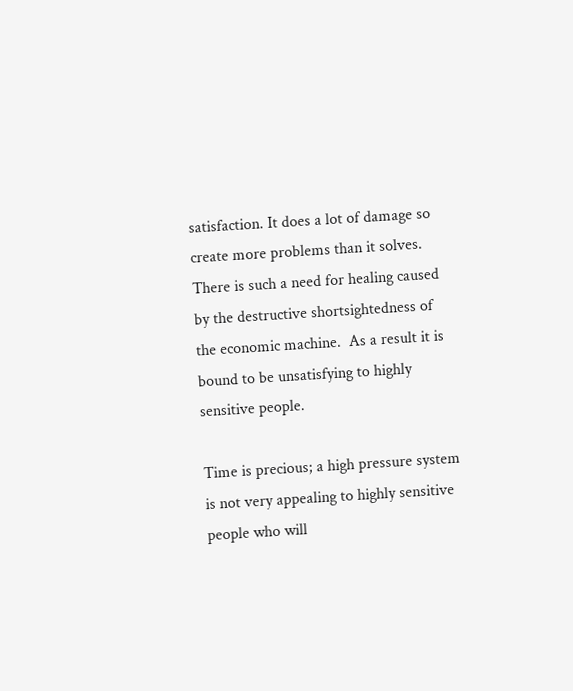satisfaction. It does a lot of damage so create more problems than it solves. There is such a need for healing caused by the destructive shortsightedness of the economic machine.  As a result it is bound to be unsatisfying to highly sensitive people.

Time is precious; a high pressure system is not very appealing to highly sensitive people who will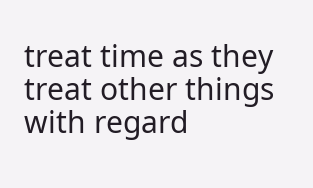treat time as they treat other things with regard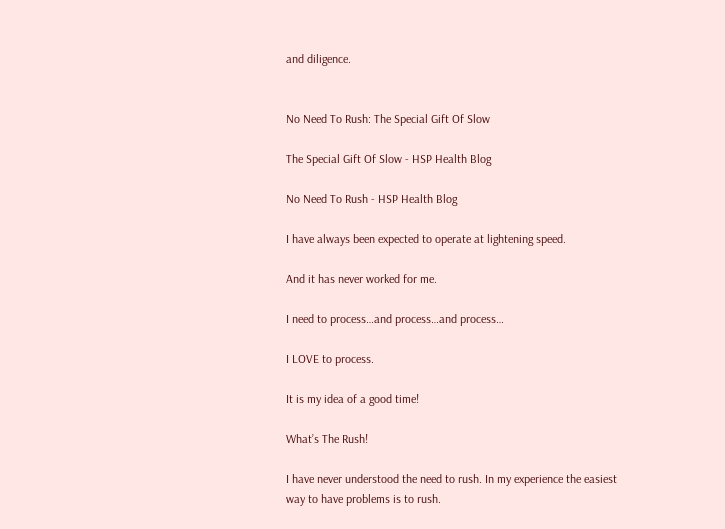and diligence.


No Need To Rush: The Special Gift Of Slow

The Special Gift Of Slow - HSP Health Blog

No Need To Rush - HSP Health Blog

I have always been expected to operate at lightening speed.

And it has never worked for me.

I need to process…and process…and process…

I LOVE to process.

It is my idea of a good time!

What’s The Rush!

I have never understood the need to rush. In my experience the easiest way to have problems is to rush.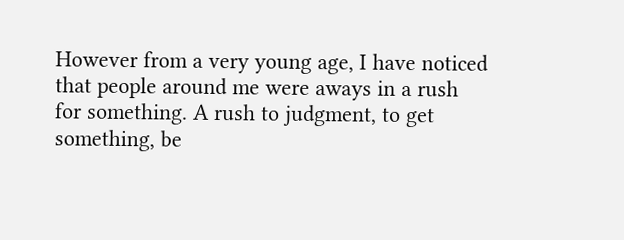However from a very young age, I have noticed that people around me were aways in a rush for something. A rush to judgment, to get something, be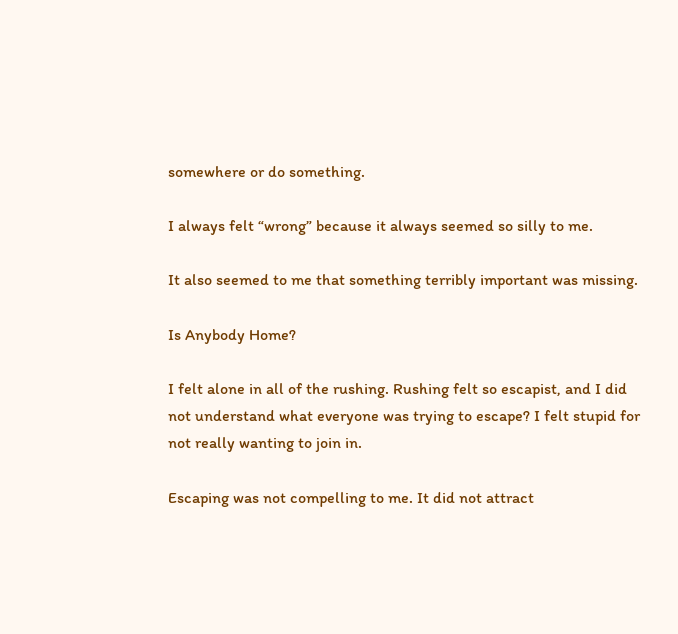somewhere or do something.

I always felt “wrong” because it always seemed so silly to me.

It also seemed to me that something terribly important was missing.

Is Anybody Home?

I felt alone in all of the rushing. Rushing felt so escapist, and I did not understand what everyone was trying to escape? I felt stupid for not really wanting to join in.

Escaping was not compelling to me. It did not attract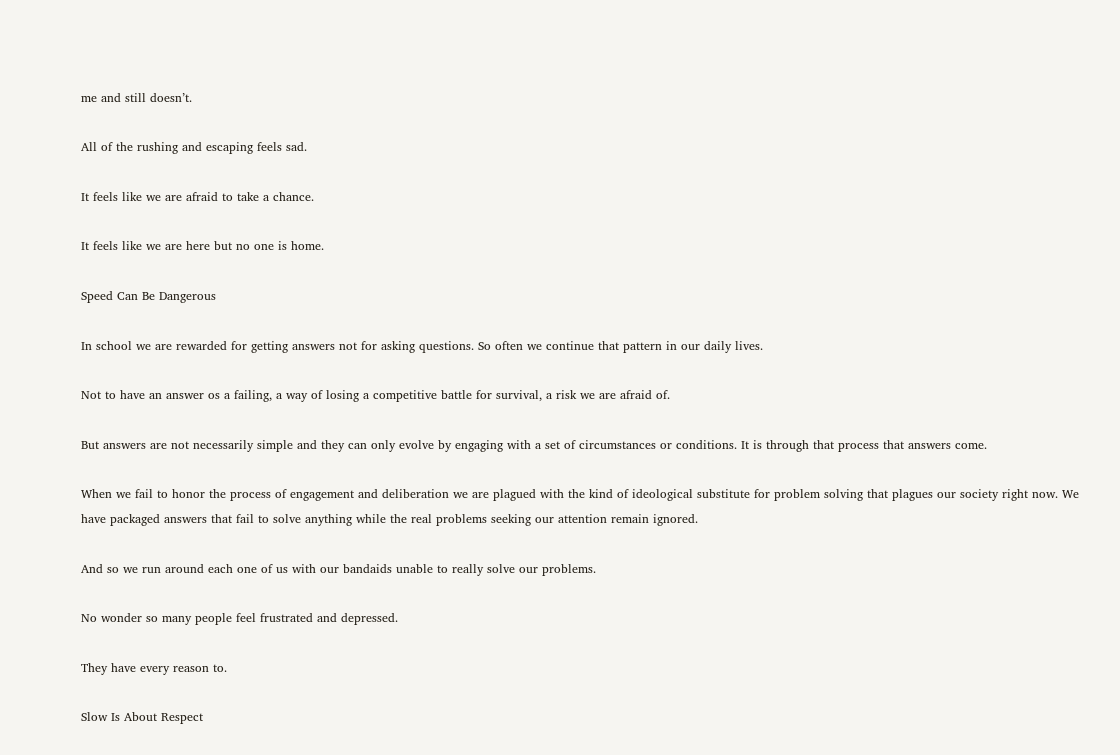me and still doesn’t.

All of the rushing and escaping feels sad.

It feels like we are afraid to take a chance.

It feels like we are here but no one is home.

Speed Can Be Dangerous

In school we are rewarded for getting answers not for asking questions. So often we continue that pattern in our daily lives.

Not to have an answer os a failing, a way of losing a competitive battle for survival, a risk we are afraid of.

But answers are not necessarily simple and they can only evolve by engaging with a set of circumstances or conditions. It is through that process that answers come.

When we fail to honor the process of engagement and deliberation we are plagued with the kind of ideological substitute for problem solving that plagues our society right now. We have packaged answers that fail to solve anything while the real problems seeking our attention remain ignored.

And so we run around each one of us with our bandaids unable to really solve our problems.

No wonder so many people feel frustrated and depressed.

They have every reason to.

Slow Is About Respect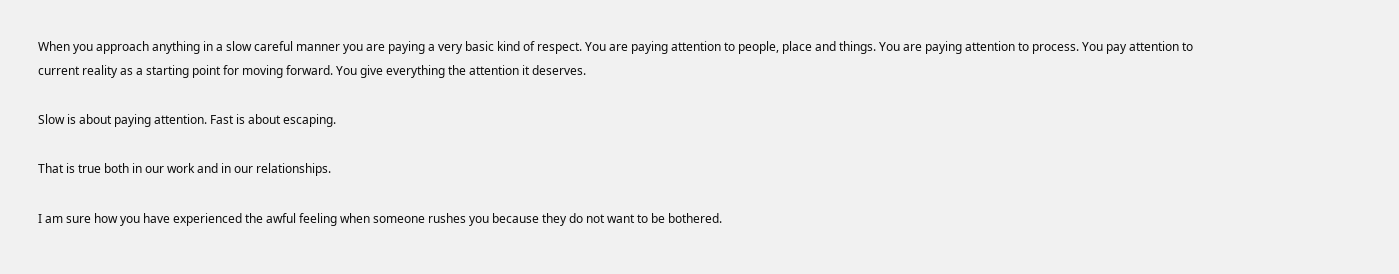When you approach anything in a slow careful manner you are paying a very basic kind of respect. You are paying attention to people, place and things. You are paying attention to process. You pay attention to current reality as a starting point for moving forward. You give everything the attention it deserves.

Slow is about paying attention. Fast is about escaping.

That is true both in our work and in our relationships.

I am sure how you have experienced the awful feeling when someone rushes you because they do not want to be bothered.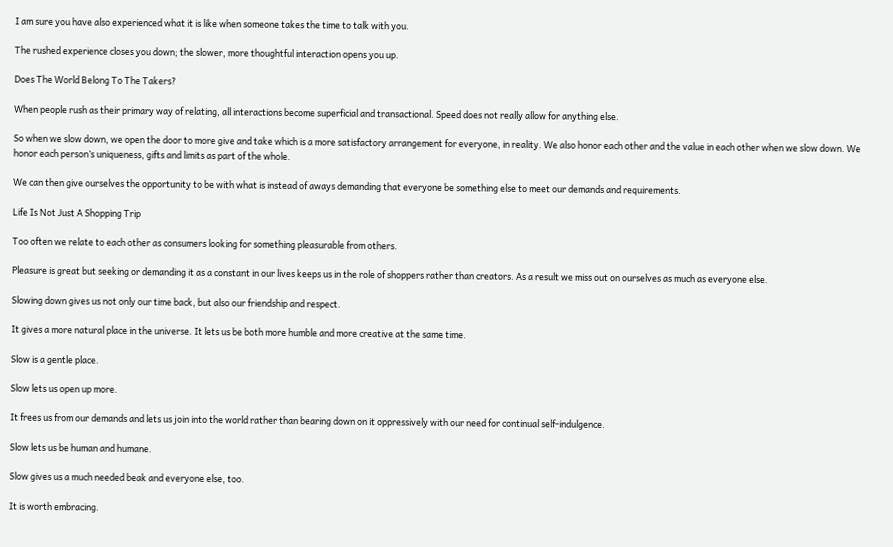I am sure you have also experienced what it is like when someone takes the time to talk with you.

The rushed experience closes you down; the slower, more thoughtful interaction opens you up.

Does The World Belong To The Takers?

When people rush as their primary way of relating, all interactions become superficial and transactional. Speed does not really allow for anything else.

So when we slow down, we open the door to more give and take which is a more satisfactory arrangement for everyone, in reality. We also honor each other and the value in each other when we slow down. We honor each person’s uniqueness, gifts and limits as part of the whole.

We can then give ourselves the opportunity to be with what is instead of aways demanding that everyone be something else to meet our demands and requirements.

Life Is Not Just A Shopping Trip

Too often we relate to each other as consumers looking for something pleasurable from others.

Pleasure is great but seeking or demanding it as a constant in our lives keeps us in the role of shoppers rather than creators. As a result we miss out on ourselves as much as everyone else.

Slowing down gives us not only our time back, but also our friendship and respect.

It gives a more natural place in the universe. It lets us be both more humble and more creative at the same time.

Slow is a gentle place.

Slow lets us open up more.

It frees us from our demands and lets us join into the world rather than bearing down on it oppressively with our need for continual self-indulgence.

Slow lets us be human and humane.

Slow gives us a much needed beak and everyone else, too.

It is worth embracing.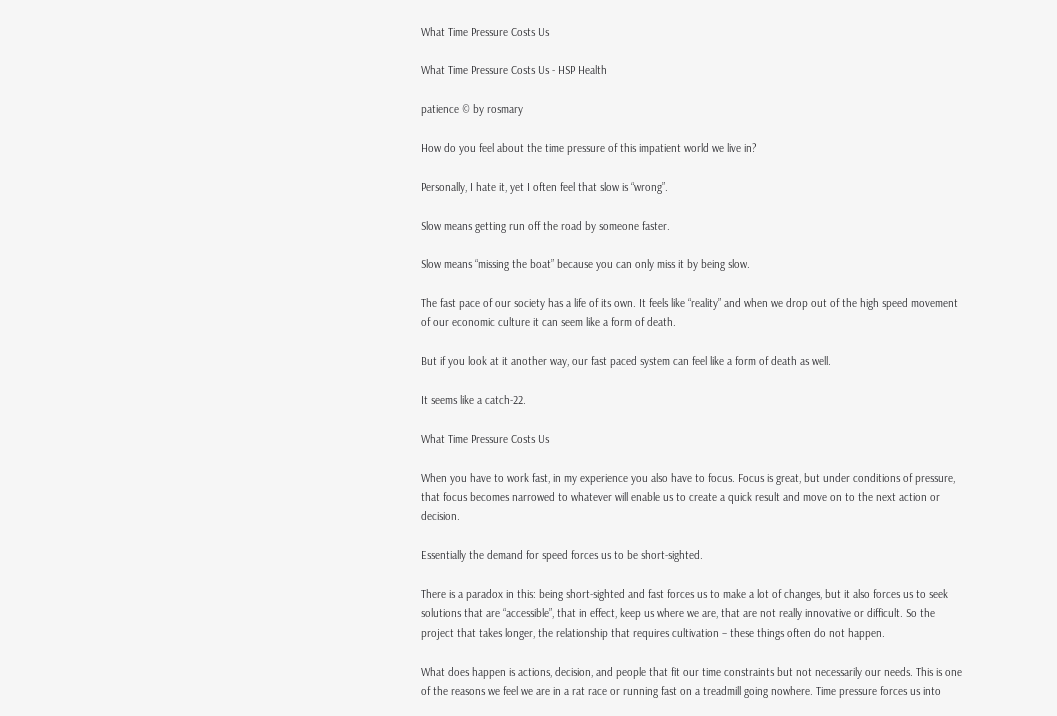What Time Pressure Costs Us

What Time Pressure Costs Us - HSP Health

patience © by rosmary

How do you feel about the time pressure of this impatient world we live in?

Personally, I hate it, yet I often feel that slow is “wrong”.

Slow means getting run off the road by someone faster.

Slow means “missing the boat” because you can only miss it by being slow.

The fast pace of our society has a life of its own. It feels like “reality” and when we drop out of the high speed movement of our economic culture it can seem like a form of death.

But if you look at it another way, our fast paced system can feel like a form of death as well.

It seems like a catch-22.

What Time Pressure Costs Us

When you have to work fast, in my experience you also have to focus. Focus is great, but under conditions of pressure, that focus becomes narrowed to whatever will enable us to create a quick result and move on to the next action or decision.

Essentially the demand for speed forces us to be short-sighted.

There is a paradox in this: being short-sighted and fast forces us to make a lot of changes, but it also forces us to seek solutions that are “accessible”, that in effect, keep us where we are, that are not really innovative or difficult. So the project that takes longer, the relationship that requires cultivation – these things often do not happen.

What does happen is actions, decision, and people that fit our time constraints but not necessarily our needs. This is one of the reasons we feel we are in a rat race or running fast on a treadmill going nowhere. Time pressure forces us into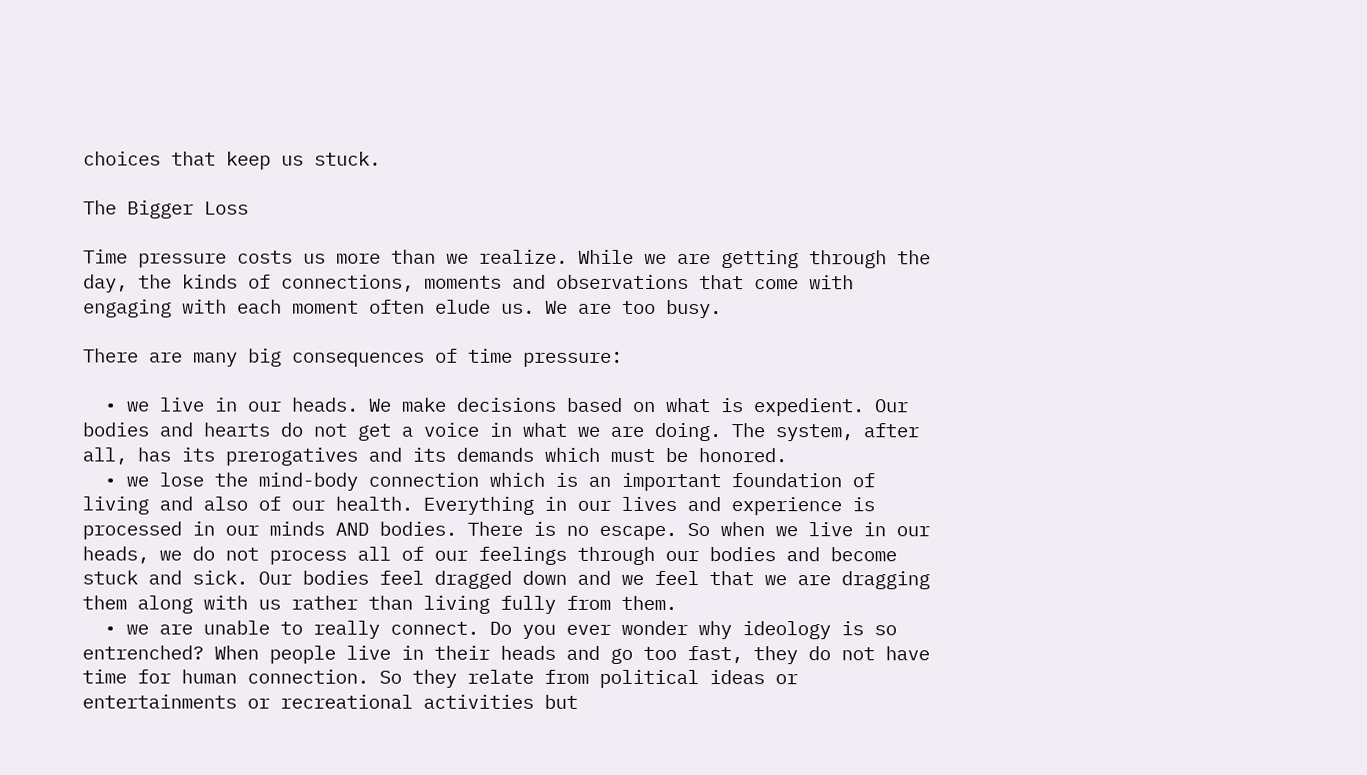choices that keep us stuck.

The Bigger Loss

Time pressure costs us more than we realize. While we are getting through the day, the kinds of connections, moments and observations that come with engaging with each moment often elude us. We are too busy.

There are many big consequences of time pressure:

  • we live in our heads. We make decisions based on what is expedient. Our bodies and hearts do not get a voice in what we are doing. The system, after all, has its prerogatives and its demands which must be honored.
  • we lose the mind-body connection which is an important foundation of living and also of our health. Everything in our lives and experience is processed in our minds AND bodies. There is no escape. So when we live in our heads, we do not process all of our feelings through our bodies and become stuck and sick. Our bodies feel dragged down and we feel that we are dragging them along with us rather than living fully from them.
  • we are unable to really connect. Do you ever wonder why ideology is so entrenched? When people live in their heads and go too fast, they do not have time for human connection. So they relate from political ideas or entertainments or recreational activities but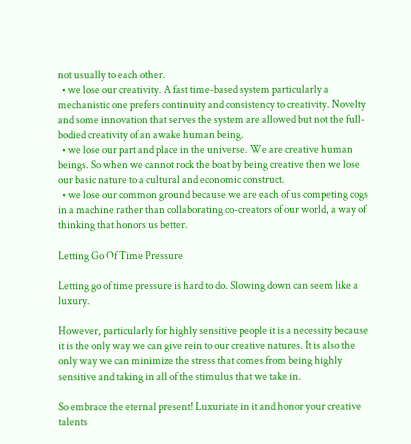not usually to each other.
  • we lose our creativity. A fast time-based system particularly a mechanistic one prefers continuity and consistency to creativity. Novelty and some innovation that serves the system are allowed but not the full-bodied creativity of an awake human being.
  • we lose our part and place in the universe. We are creative human beings. So when we cannot rock the boat by being creative then we lose our basic nature to a cultural and economic construct.
  • we lose our common ground because we are each of us competing cogs in a machine rather than collaborating co-creators of our world, a way of thinking that honors us better.

Letting Go Of Time Pressure

Letting go of time pressure is hard to do. Slowing down can seem like a luxury.

However, particularly for highly sensitive people it is a necessity because it is the only way we can give rein to our creative natures. It is also the only way we can minimize the stress that comes from being highly sensitive and taking in all of the stimulus that we take in.

So embrace the eternal present! Luxuriate in it and honor your creative talents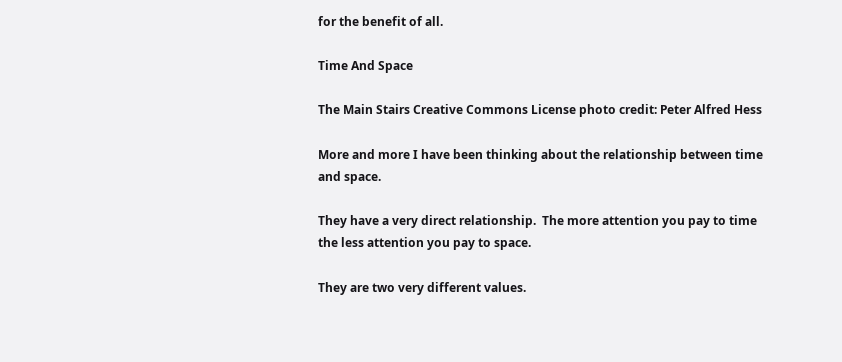for the benefit of all.

Time And Space

The Main Stairs Creative Commons License photo credit: Peter Alfred Hess

More and more I have been thinking about the relationship between time and space.

They have a very direct relationship.  The more attention you pay to time the less attention you pay to space.

They are two very different values.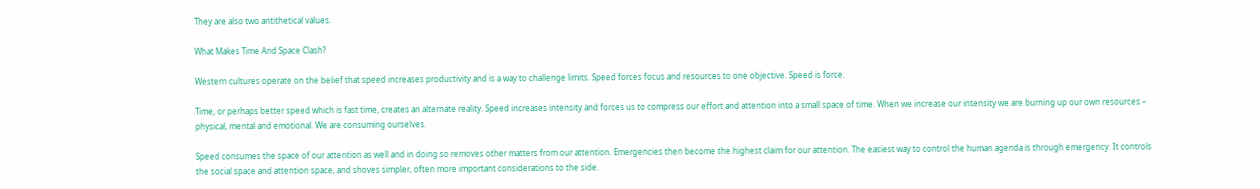They are also two antithetical values.

What Makes Time And Space Clash?

Western cultures operate on the belief that speed increases productivity and is a way to challenge limits. Speed forces focus and resources to one objective. Speed is force.

Time, or perhaps better speed which is fast time, creates an alternate reality. Speed increases intensity and forces us to compress our effort and attention into a small space of time. When we increase our intensity we are burning up our own resources – physical, mental and emotional. We are consuming ourselves.

Speed consumes the space of our attention as well and in doing so removes other matters from our attention. Emergencies then become the highest claim for our attention. The easiest way to control the human agenda is through emergency. It controls the social space and attention space, and shoves simpler, often more important considerations to the side.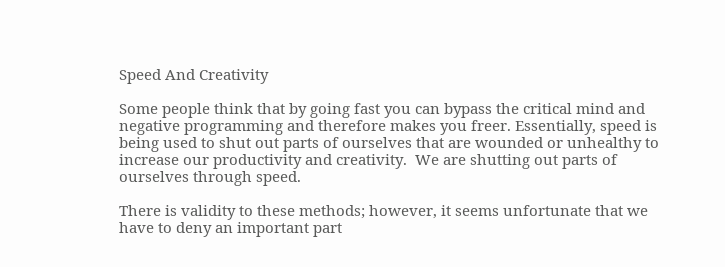Speed And Creativity

Some people think that by going fast you can bypass the critical mind and negative programming and therefore makes you freer. Essentially, speed is being used to shut out parts of ourselves that are wounded or unhealthy to increase our productivity and creativity.  We are shutting out parts of ourselves through speed.

There is validity to these methods; however, it seems unfortunate that we have to deny an important part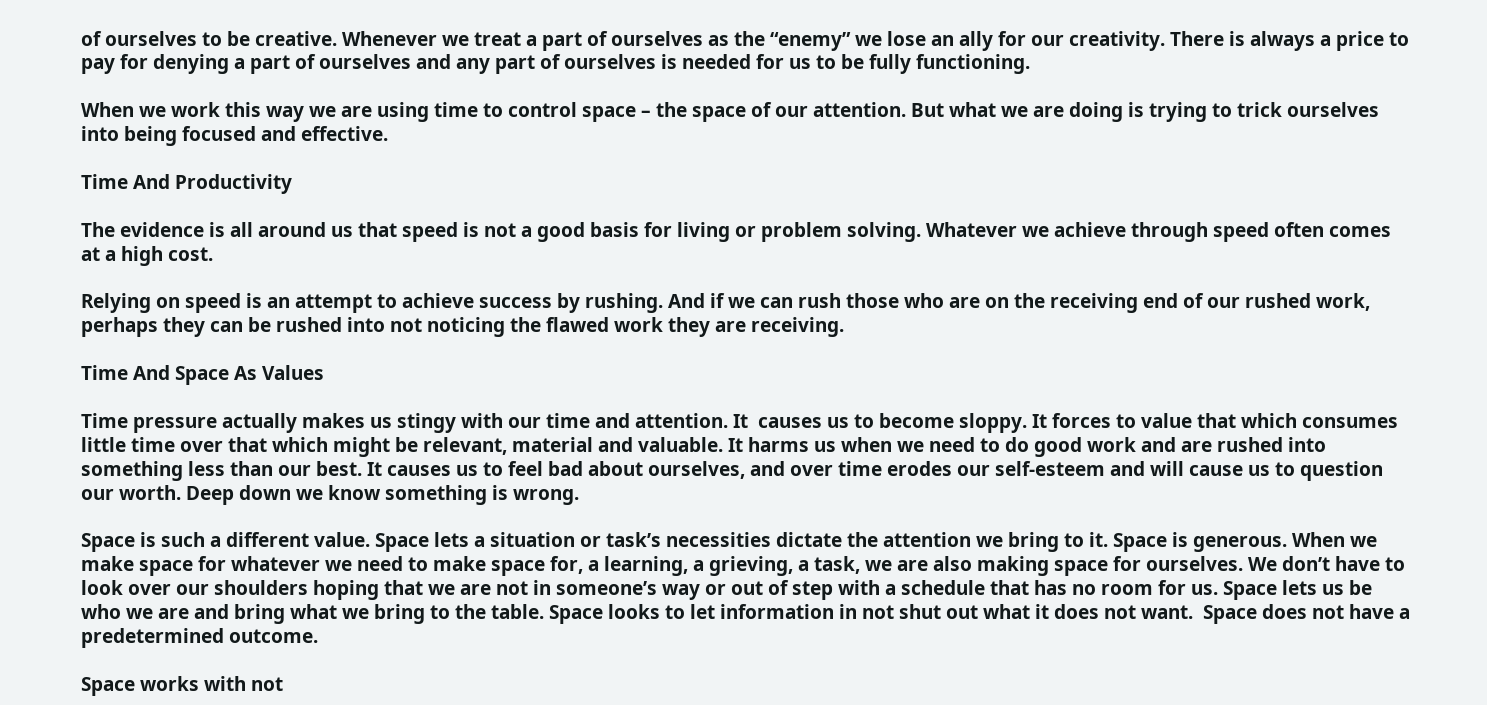of ourselves to be creative. Whenever we treat a part of ourselves as the “enemy” we lose an ally for our creativity. There is always a price to pay for denying a part of ourselves and any part of ourselves is needed for us to be fully functioning.

When we work this way we are using time to control space – the space of our attention. But what we are doing is trying to trick ourselves into being focused and effective.

Time And Productivity

The evidence is all around us that speed is not a good basis for living or problem solving. Whatever we achieve through speed often comes at a high cost.

Relying on speed is an attempt to achieve success by rushing. And if we can rush those who are on the receiving end of our rushed work, perhaps they can be rushed into not noticing the flawed work they are receiving.

Time And Space As Values

Time pressure actually makes us stingy with our time and attention. It  causes us to become sloppy. It forces to value that which consumes little time over that which might be relevant, material and valuable. It harms us when we need to do good work and are rushed into something less than our best. It causes us to feel bad about ourselves, and over time erodes our self-esteem and will cause us to question our worth. Deep down we know something is wrong.

Space is such a different value. Space lets a situation or task’s necessities dictate the attention we bring to it. Space is generous. When we make space for whatever we need to make space for, a learning, a grieving, a task, we are also making space for ourselves. We don’t have to look over our shoulders hoping that we are not in someone’s way or out of step with a schedule that has no room for us. Space lets us be who we are and bring what we bring to the table. Space looks to let information in not shut out what it does not want.  Space does not have a predetermined outcome.

Space works with not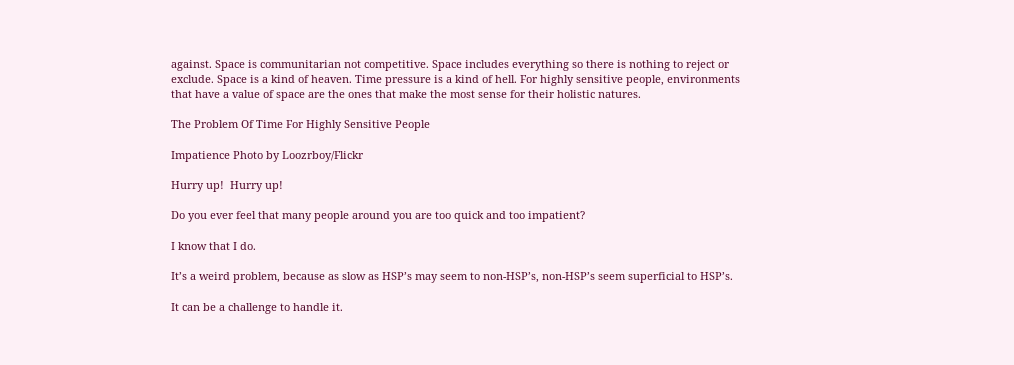against. Space is communitarian not competitive. Space includes everything so there is nothing to reject or exclude. Space is a kind of heaven. Time pressure is a kind of hell. For highly sensitive people, environments that have a value of space are the ones that make the most sense for their holistic natures.

The Problem Of Time For Highly Sensitive People

Impatience Photo by Loozrboy/Flickr

Hurry up!  Hurry up!

Do you ever feel that many people around you are too quick and too impatient?

I know that I do.

It’s a weird problem, because as slow as HSP’s may seem to non-HSP’s, non-HSP’s seem superficial to HSP’s.

It can be a challenge to handle it.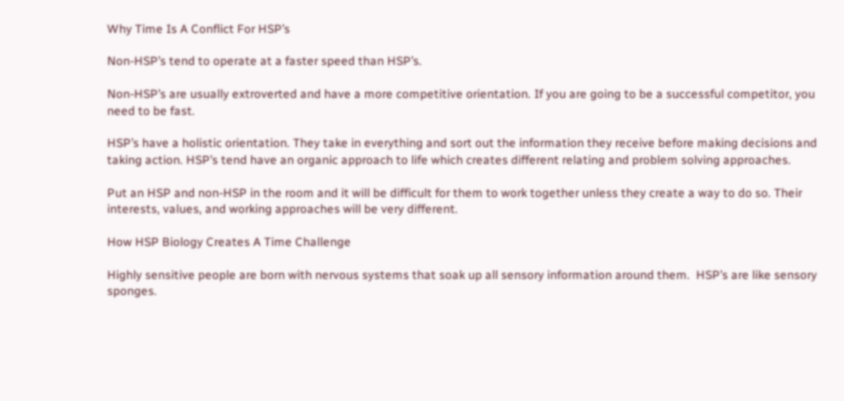Why Time Is A Conflict For HSP’s

Non-HSP’s tend to operate at a faster speed than HSP’s.

Non-HSP’s are usually extroverted and have a more competitive orientation. If you are going to be a successful competitor, you need to be fast.

HSP’s have a holistic orientation. They take in everything and sort out the information they receive before making decisions and taking action. HSP’s tend have an organic approach to life which creates different relating and problem solving approaches.

Put an HSP and non-HSP in the room and it will be difficult for them to work together unless they create a way to do so. Their interests, values, and working approaches will be very different.

How HSP Biology Creates A Time Challenge

Highly sensitive people are born with nervous systems that soak up all sensory information around them.  HSP’s are like sensory sponges.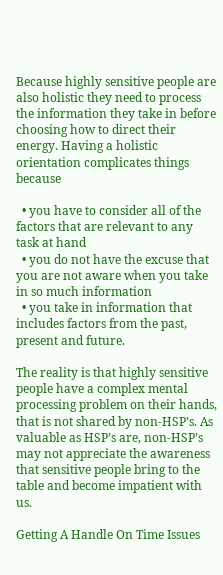Because highly sensitive people are also holistic they need to process the information they take in before choosing how to direct their energy. Having a holistic orientation complicates things because

  • you have to consider all of the factors that are relevant to any task at hand
  • you do not have the excuse that you are not aware when you take in so much information
  • you take in information that includes factors from the past, present and future.

The reality is that highly sensitive people have a complex mental processing problem on their hands, that is not shared by non-HSP’s. As valuable as HSP’s are, non-HSP’s may not appreciate the awareness that sensitive people bring to the table and become impatient with us.

Getting A Handle On Time Issues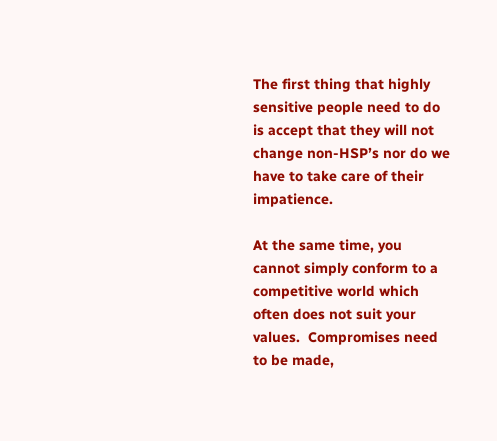The first thing that highly sensitive people need to do is accept that they will not change non-HSP’s nor do we have to take care of their impatience.

At the same time, you cannot simply conform to a competitive world which often does not suit your values.  Compromises need to be made,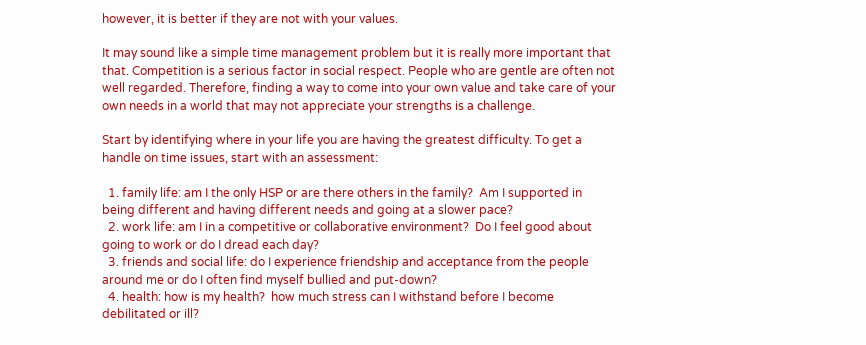however, it is better if they are not with your values.

It may sound like a simple time management problem but it is really more important that that. Competition is a serious factor in social respect. People who are gentle are often not well regarded. Therefore, finding a way to come into your own value and take care of your own needs in a world that may not appreciate your strengths is a challenge.

Start by identifying where in your life you are having the greatest difficulty. To get a handle on time issues, start with an assessment:

  1. family life: am I the only HSP or are there others in the family?  Am I supported in being different and having different needs and going at a slower pace?
  2. work life: am I in a competitive or collaborative environment?  Do I feel good about going to work or do I dread each day?
  3. friends and social life: do I experience friendship and acceptance from the people around me or do I often find myself bullied and put-down?
  4. health: how is my health?  how much stress can I withstand before I become debilitated or ill?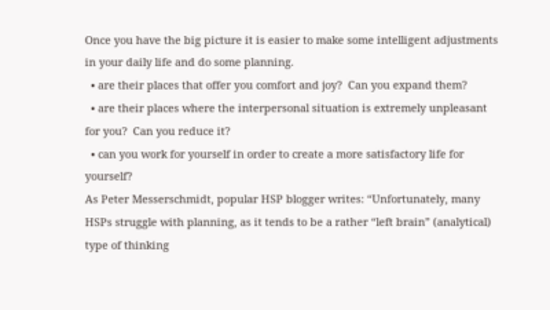Once you have the big picture it is easier to make some intelligent adjustments in your daily life and do some planning.
  • are their places that offer you comfort and joy?  Can you expand them?
  • are their places where the interpersonal situation is extremely unpleasant for you?  Can you reduce it?
  • can you work for yourself in order to create a more satisfactory life for yourself?
As Peter Messerschmidt, popular HSP blogger writes: “Unfortunately, many HSPs struggle with planning, as it tends to be a rather “left brain” (analytical) type of thinking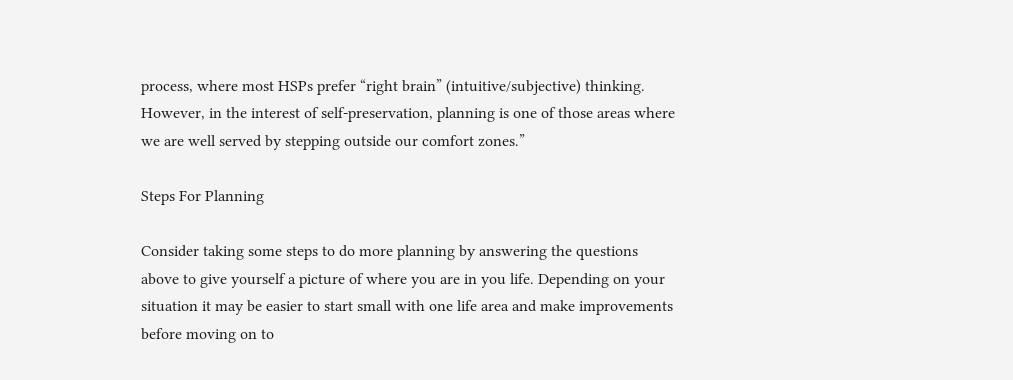process, where most HSPs prefer “right brain” (intuitive/subjective) thinking. However, in the interest of self-preservation, planning is one of those areas where we are well served by stepping outside our comfort zones.”

Steps For Planning

Consider taking some steps to do more planning by answering the questions above to give yourself a picture of where you are in you life. Depending on your situation it may be easier to start small with one life area and make improvements before moving on to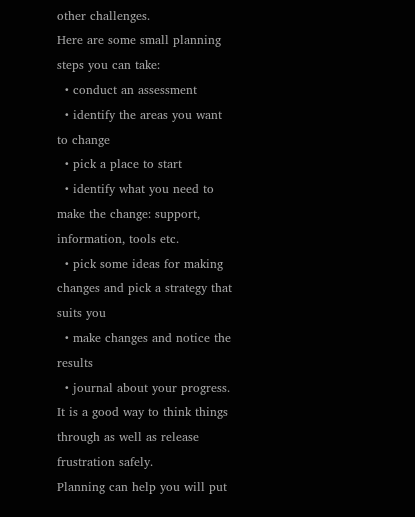other challenges.
Here are some small planning steps you can take:
  • conduct an assessment
  • identify the areas you want to change
  • pick a place to start
  • identify what you need to make the change: support, information, tools etc.
  • pick some ideas for making changes and pick a strategy that suits you
  • make changes and notice the results
  • journal about your progress.  It is a good way to think things through as well as release frustration safely.
Planning can help you will put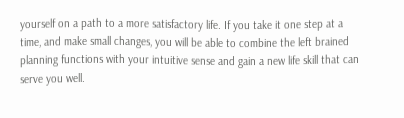yourself on a path to a more satisfactory life. If you take it one step at a time, and make small changes, you will be able to combine the left brained planning functions with your intuitive sense and gain a new life skill that can serve you well.